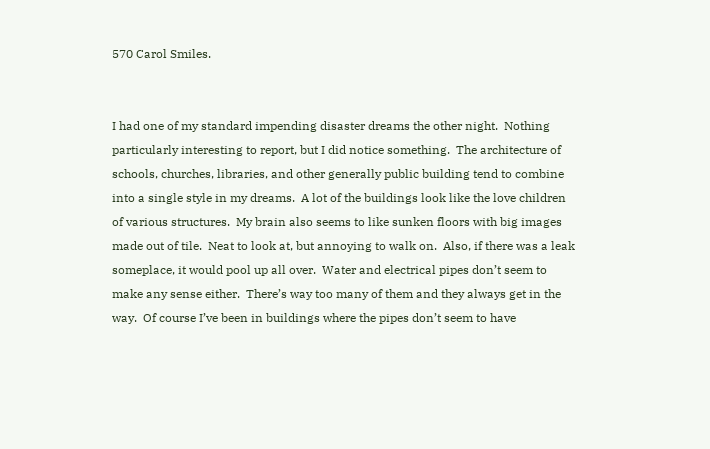570 Carol Smiles.


I had one of my standard impending disaster dreams the other night.  Nothing particularly interesting to report, but I did notice something.  The architecture of schools, churches, libraries, and other generally public building tend to combine into a single style in my dreams.  A lot of the buildings look like the love children of various structures.  My brain also seems to like sunken floors with big images made out of tile.  Neat to look at, but annoying to walk on.  Also, if there was a leak someplace, it would pool up all over.  Water and electrical pipes don’t seem to make any sense either.  There’s way too many of them and they always get in the way.  Of course I’ve been in buildings where the pipes don’t seem to have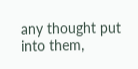any thought put into them,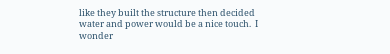like they built the structure then decided water and power would be a nice touch.  I wonder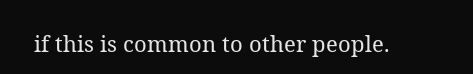if this is common to other people.